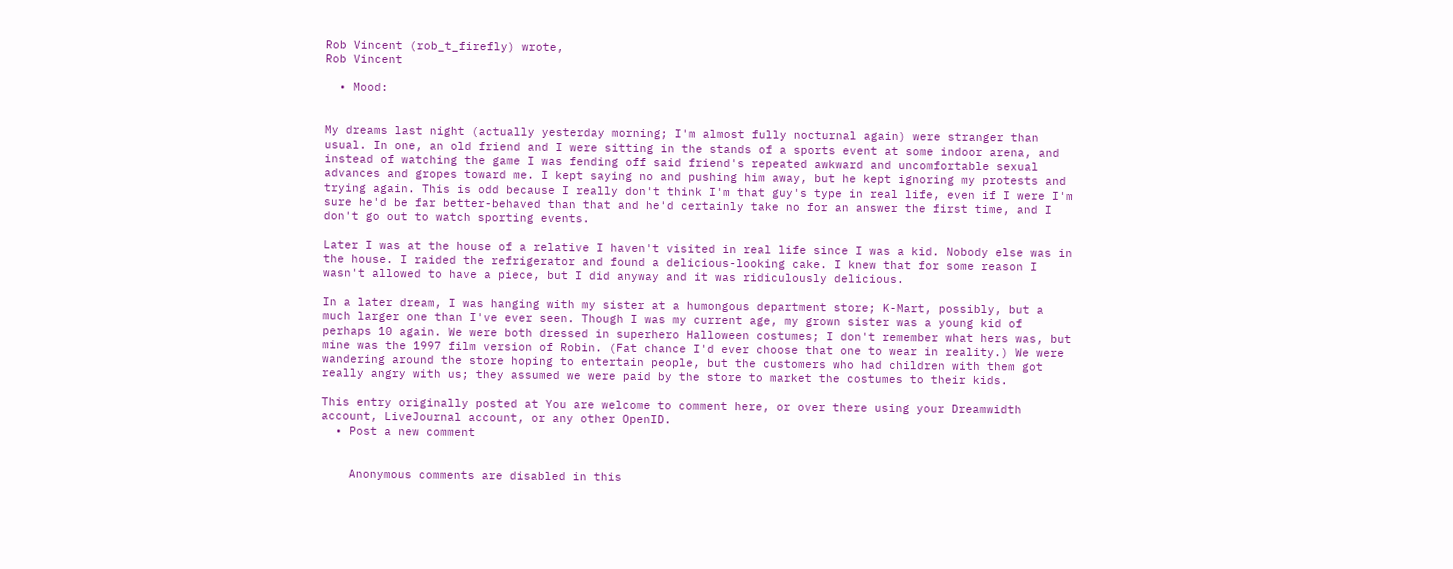Rob Vincent (rob_t_firefly) wrote,
Rob Vincent

  • Mood:


My dreams last night (actually yesterday morning; I'm almost fully nocturnal again) were stranger than usual. In one, an old friend and I were sitting in the stands of a sports event at some indoor arena, and instead of watching the game I was fending off said friend's repeated awkward and uncomfortable sexual advances and gropes toward me. I kept saying no and pushing him away, but he kept ignoring my protests and trying again. This is odd because I really don't think I'm that guy's type in real life, even if I were I'm sure he'd be far better-behaved than that and he'd certainly take no for an answer the first time, and I don't go out to watch sporting events.

Later I was at the house of a relative I haven't visited in real life since I was a kid. Nobody else was in the house. I raided the refrigerator and found a delicious-looking cake. I knew that for some reason I wasn't allowed to have a piece, but I did anyway and it was ridiculously delicious.

In a later dream, I was hanging with my sister at a humongous department store; K-Mart, possibly, but a much larger one than I've ever seen. Though I was my current age, my grown sister was a young kid of perhaps 10 again. We were both dressed in superhero Halloween costumes; I don't remember what hers was, but mine was the 1997 film version of Robin. (Fat chance I'd ever choose that one to wear in reality.) We were wandering around the store hoping to entertain people, but the customers who had children with them got really angry with us; they assumed we were paid by the store to market the costumes to their kids.

This entry originally posted at You are welcome to comment here, or over there using your Dreamwidth account, LiveJournal account, or any other OpenID.
  • Post a new comment


    Anonymous comments are disabled in this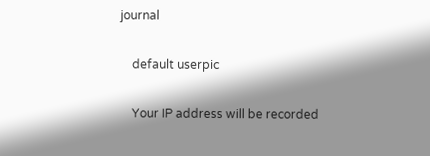journal

    default userpic

    Your IP address will be recorded